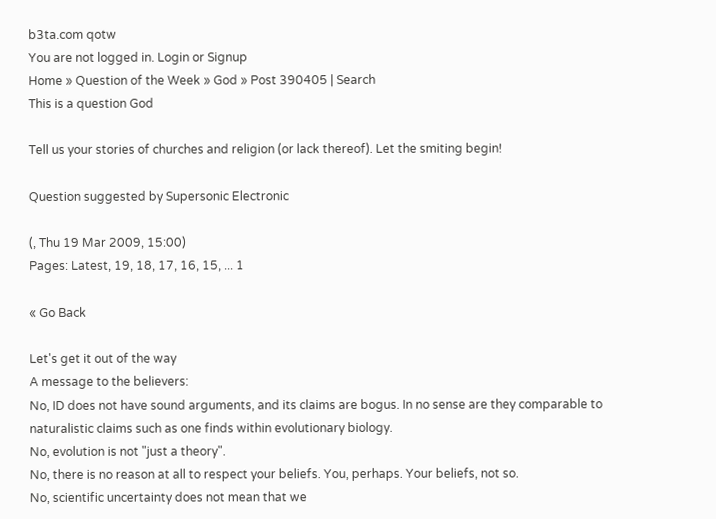b3ta.com qotw
You are not logged in. Login or Signup
Home » Question of the Week » God » Post 390405 | Search
This is a question God

Tell us your stories of churches and religion (or lack thereof). Let the smiting begin!

Question suggested by Supersonic Electronic

(, Thu 19 Mar 2009, 15:00)
Pages: Latest, 19, 18, 17, 16, 15, ... 1

« Go Back

Let's get it out of the way
A message to the believers:
No, ID does not have sound arguments, and its claims are bogus. In no sense are they comparable to naturalistic claims such as one finds within evolutionary biology.
No, evolution is not "just a theory".
No, there is no reason at all to respect your beliefs. You, perhaps. Your beliefs, not so.
No, scientific uncertainty does not mean that we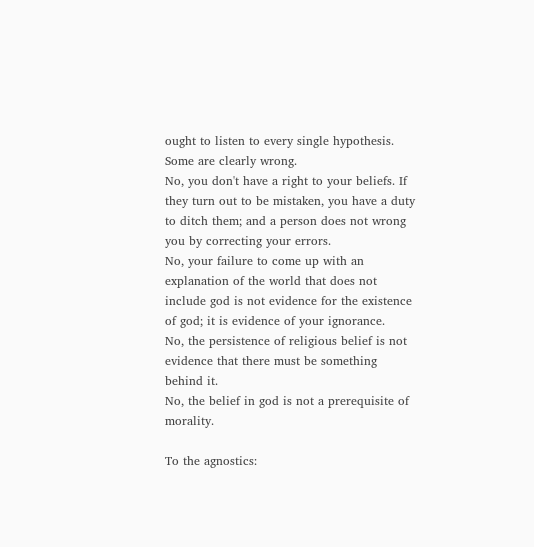ought to listen to every single hypothesis. Some are clearly wrong.
No, you don't have a right to your beliefs. If they turn out to be mistaken, you have a duty to ditch them; and a person does not wrong you by correcting your errors.
No, your failure to come up with an explanation of the world that does not include god is not evidence for the existence of god; it is evidence of your ignorance.
No, the persistence of religious belief is not evidence that there must be something behind it.
No, the belief in god is not a prerequisite of morality.

To the agnostics: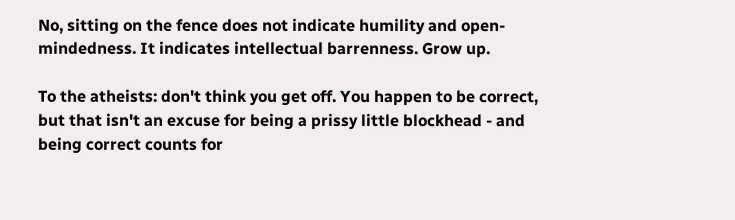No, sitting on the fence does not indicate humility and open-mindedness. It indicates intellectual barrenness. Grow up.

To the atheists: don't think you get off. You happen to be correct, but that isn't an excuse for being a prissy little blockhead - and being correct counts for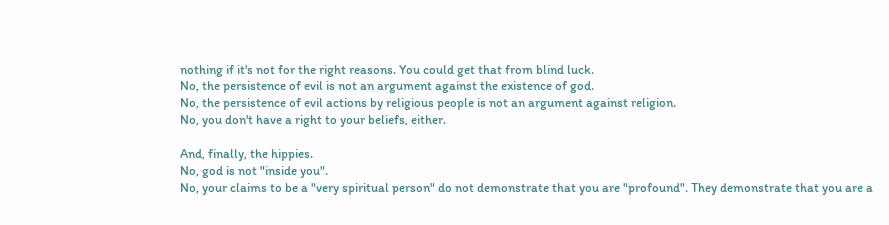nothing if it's not for the right reasons. You could get that from blind luck.
No, the persistence of evil is not an argument against the existence of god.
No, the persistence of evil actions by religious people is not an argument against religion.
No, you don't have a right to your beliefs, either.

And, finally, the hippies.
No, god is not "inside you".
No, your claims to be a "very spiritual person" do not demonstrate that you are "profound". They demonstrate that you are a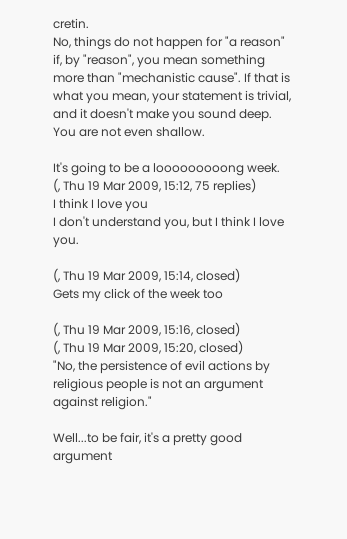cretin.
No, things do not happen for "a reason" if, by "reason", you mean something more than "mechanistic cause". If that is what you mean, your statement is trivial, and it doesn't make you sound deep. You are not even shallow.

It's going to be a looooooooong week.
(, Thu 19 Mar 2009, 15:12, 75 replies)
I think I love you
I don't understand you, but I think I love you.

(, Thu 19 Mar 2009, 15:14, closed)
Gets my click of the week too

(, Thu 19 Mar 2009, 15:16, closed)
(, Thu 19 Mar 2009, 15:20, closed)
"No, the persistence of evil actions by religious people is not an argument against religion."

Well...to be fair, it's a pretty good argument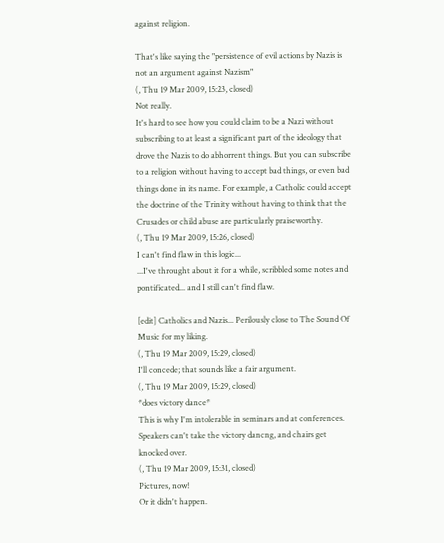against religion.

That's like saying the "persistence of evil actions by Nazis is not an argument against Nazism"
(, Thu 19 Mar 2009, 15:23, closed)
Not really.
It's hard to see how you could claim to be a Nazi without subscribing to at least a significant part of the ideology that drove the Nazis to do abhorrent things. But you can subscribe to a religion without having to accept bad things, or even bad things done in its name. For example, a Catholic could accept the doctrine of the Trinity without having to think that the Crusades or child abuse are particularly praiseworthy.
(, Thu 19 Mar 2009, 15:26, closed)
I can't find flaw in this logic...
...I've throught about it for a while, scribbled some notes and pontificated... and I still can't find flaw.

[edit] Catholics and Nazis... Perilously close to The Sound Of Music for my liking.
(, Thu 19 Mar 2009, 15:29, closed)
I'll concede; that sounds like a fair argument.
(, Thu 19 Mar 2009, 15:29, closed)
*does victory dance*
This is why I'm intolerable in seminars and at conferences. Speakers can't take the victory dancng, and chairs get knocked over.
(, Thu 19 Mar 2009, 15:31, closed)
Pictures, now!
Or it didn't happen.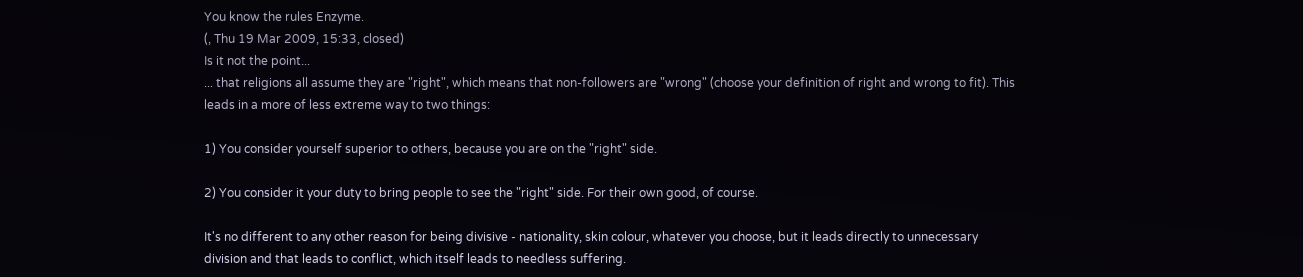You know the rules Enzyme.
(, Thu 19 Mar 2009, 15:33, closed)
Is it not the point...
... that religions all assume they are "right", which means that non-followers are "wrong" (choose your definition of right and wrong to fit). This leads in a more of less extreme way to two things:

1) You consider yourself superior to others, because you are on the "right" side.

2) You consider it your duty to bring people to see the "right" side. For their own good, of course.

It's no different to any other reason for being divisive - nationality, skin colour, whatever you choose, but it leads directly to unnecessary division and that leads to conflict, which itself leads to needless suffering.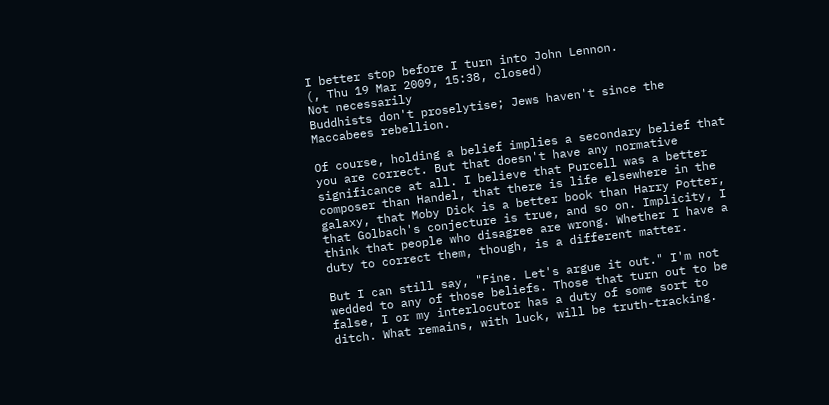I better stop before I turn into John Lennon.
(, Thu 19 Mar 2009, 15:38, closed)
Not necessarily
Buddhists don't proselytise; Jews haven't since the Maccabees rebellion.

Of course, holding a belief implies a secondary belief that you are correct. But that doesn't have any normative significance at all. I believe that Purcell was a better composer than Handel, that there is life elsewhere in the galaxy, that Moby Dick is a better book than Harry Potter, that Golbach's conjecture is true, and so on. Implicity, I think that people who disagree are wrong. Whether I have a duty to correct them, though, is a different matter.

But I can still say, "Fine. Let's argue it out." I'm not wedded to any of those beliefs. Those that turn out to be false, I or my interlocutor has a duty of some sort to ditch. What remains, with luck, will be truth-tracking.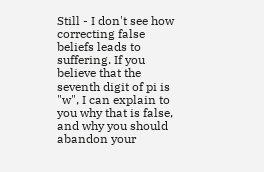Still - I don't see how correcting false beliefs leads to suffering. If you believe that the seventh digit of pi is "w", I can explain to you why that is false, and why you should abandon your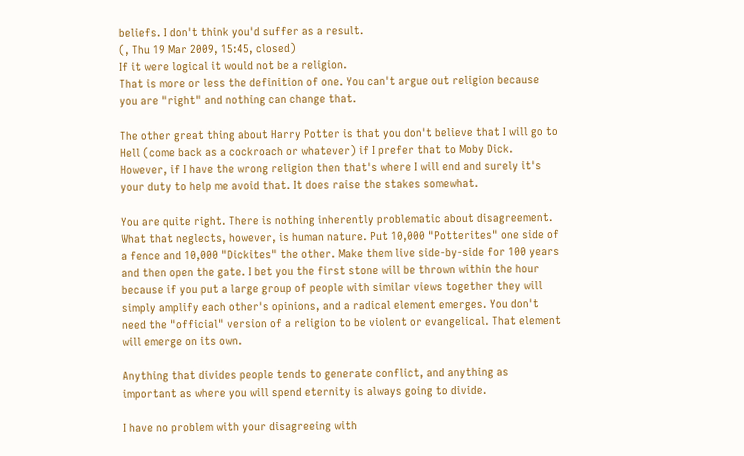beliefs. I don't think you'd suffer as a result.
(, Thu 19 Mar 2009, 15:45, closed)
If it were logical it would not be a religion.
That is more or less the definition of one. You can't argue out religion because you are "right" and nothing can change that.

The other great thing about Harry Potter is that you don't believe that I will go to Hell (come back as a cockroach or whatever) if I prefer that to Moby Dick. However, if I have the wrong religion then that's where I will end and surely it's your duty to help me avoid that. It does raise the stakes somewhat.

You are quite right. There is nothing inherently problematic about disagreement. What that neglects, however, is human nature. Put 10,000 "Potterites" one side of a fence and 10,000 "Dickites" the other. Make them live side-by-side for 100 years and then open the gate. I bet you the first stone will be thrown within the hour because if you put a large group of people with similar views together they will simply amplify each other's opinions, and a radical element emerges. You don't need the "official" version of a religion to be violent or evangelical. That element will emerge on its own.

Anything that divides people tends to generate conflict, and anything as important as where you will spend eternity is always going to divide.

I have no problem with your disagreeing with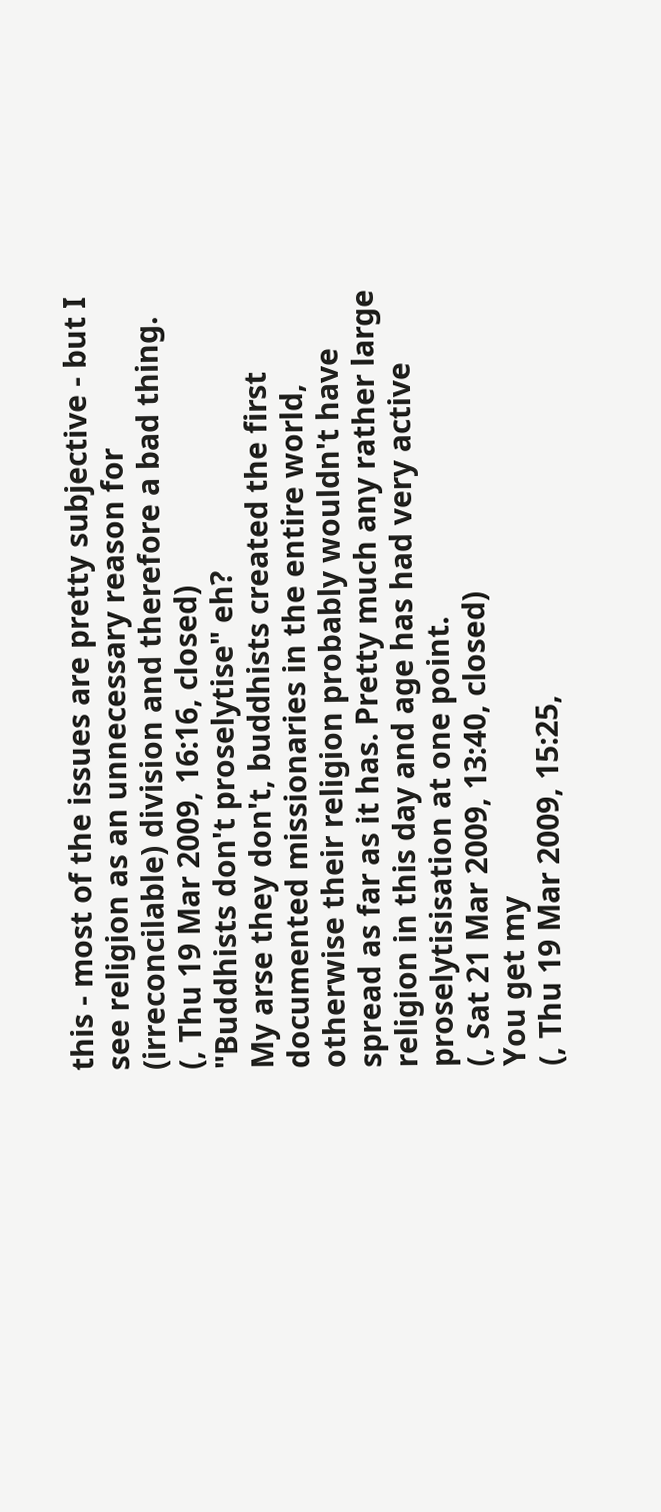this - most of the issues are pretty subjective - but I see religion as an unnecessary reason for (irreconcilable) division and therefore a bad thing.
(, Thu 19 Mar 2009, 16:16, closed)
"Buddhists don't proselytise" eh?
My arse they don't, buddhists created the first documented missionaries in the entire world, otherwise their religion probably wouldn't have spread as far as it has. Pretty much any rather large religion in this day and age has had very active proselytisisation at one point.
(, Sat 21 Mar 2009, 13:40, closed)
You get my
(, Thu 19 Mar 2009, 15:25,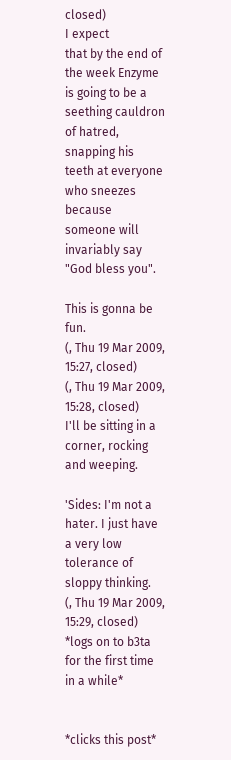closed)
I expect
that by the end of the week Enzyme is going to be a seething cauldron of hatred, snapping his teeth at everyone who sneezes because someone will invariably say "God bless you".

This is gonna be fun.
(, Thu 19 Mar 2009, 15:27, closed)
(, Thu 19 Mar 2009, 15:28, closed)
I'll be sitting in a corner, rocking and weeping.

'Sides: I'm not a hater. I just have a very low tolerance of sloppy thinking.
(, Thu 19 Mar 2009, 15:29, closed)
*logs on to b3ta for the first time in a while*


*clicks this post*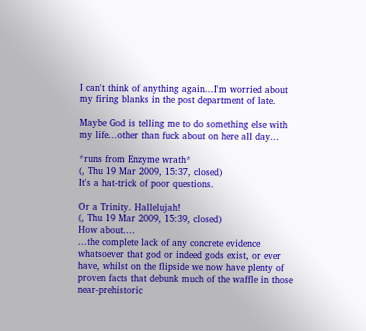I can't think of anything again...I'm worried about my firing blanks in the post department of late.

Maybe God is telling me to do something else with my life...other than fuck about on here all day...

*runs from Enzyme wrath*
(, Thu 19 Mar 2009, 15:37, closed)
It's a hat-trick of poor questions.

Or a Trinity. Hallelujah!
(, Thu 19 Mar 2009, 15:39, closed)
How about....
...the complete lack of any concrete evidence whatsoever that god or indeed gods exist, or ever have, whilst on the flipside we now have plenty of proven facts that debunk much of the waffle in those near-prehistoric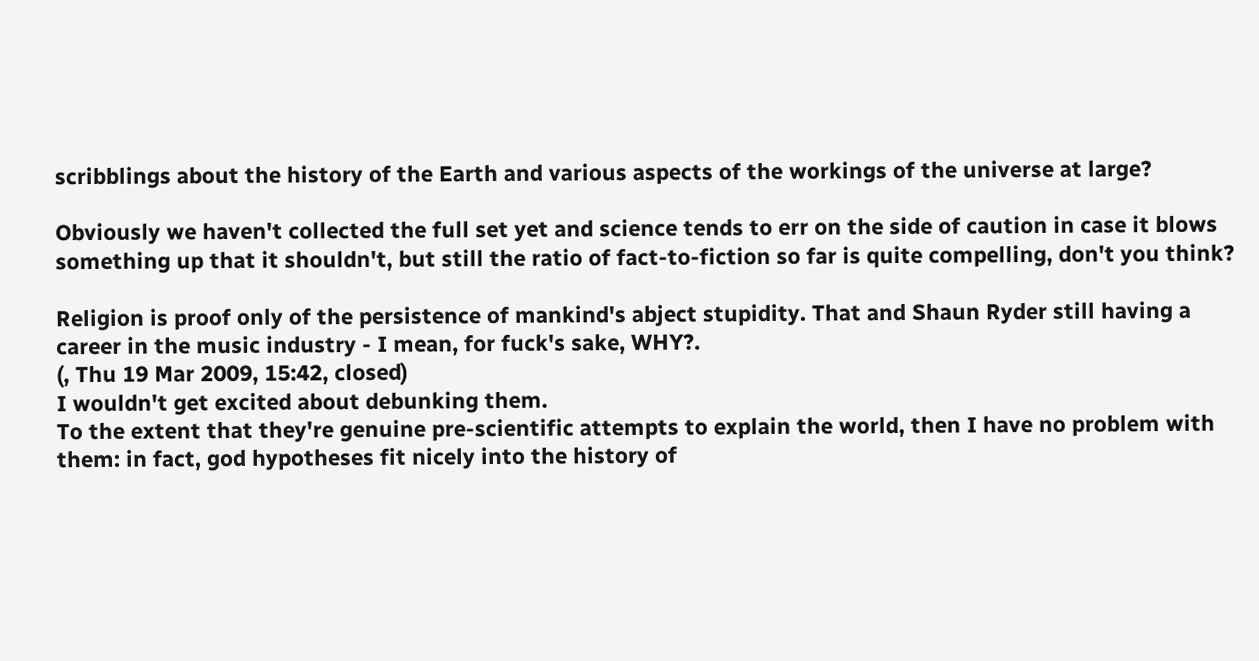scribblings about the history of the Earth and various aspects of the workings of the universe at large?

Obviously we haven't collected the full set yet and science tends to err on the side of caution in case it blows something up that it shouldn't, but still the ratio of fact-to-fiction so far is quite compelling, don't you think?

Religion is proof only of the persistence of mankind's abject stupidity. That and Shaun Ryder still having a career in the music industry - I mean, for fuck's sake, WHY?.
(, Thu 19 Mar 2009, 15:42, closed)
I wouldn't get excited about debunking them.
To the extent that they're genuine pre-scientific attempts to explain the world, then I have no problem with them: in fact, god hypotheses fit nicely into the history of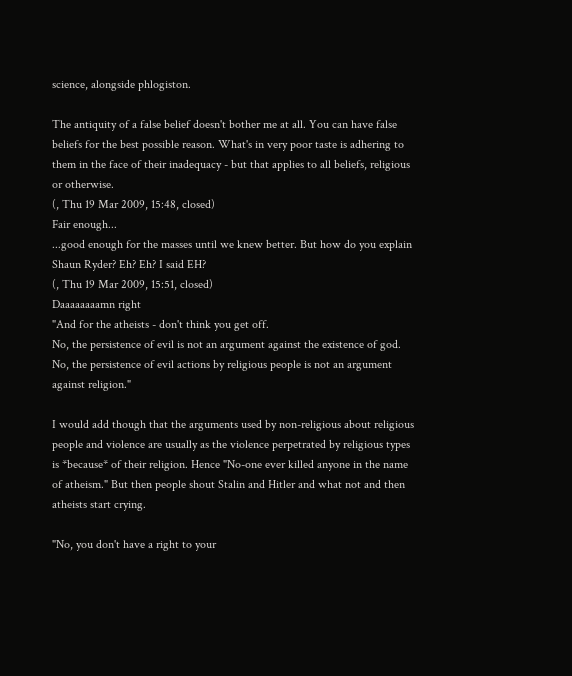science, alongside phlogiston.

The antiquity of a false belief doesn't bother me at all. You can have false beliefs for the best possible reason. What's in very poor taste is adhering to them in the face of their inadequacy - but that applies to all beliefs, religious or otherwise.
(, Thu 19 Mar 2009, 15:48, closed)
Fair enough...
...good enough for the masses until we knew better. But how do you explain Shaun Ryder? Eh? Eh? I said EH?
(, Thu 19 Mar 2009, 15:51, closed)
Daaaaaaaamn right
"And for the atheists - don't think you get off.
No, the persistence of evil is not an argument against the existence of god.
No, the persistence of evil actions by religious people is not an argument against religion."

I would add though that the arguments used by non-religious about religious people and violence are usually as the violence perpetrated by religious types is *because* of their religion. Hence "No-one ever killed anyone in the name of atheism." But then people shout Stalin and Hitler and what not and then atheists start crying.

"No, you don't have a right to your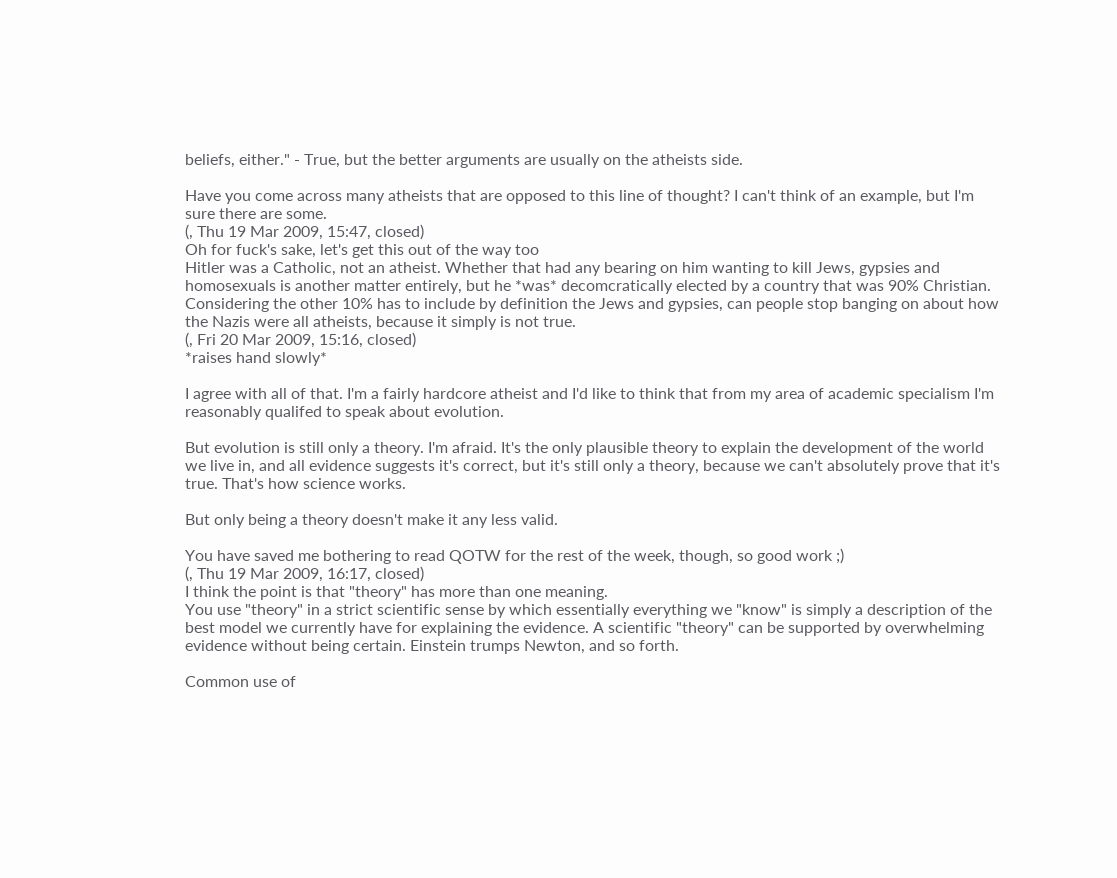beliefs, either." - True, but the better arguments are usually on the atheists side.

Have you come across many atheists that are opposed to this line of thought? I can't think of an example, but I'm sure there are some.
(, Thu 19 Mar 2009, 15:47, closed)
Oh for fuck's sake, let's get this out of the way too
Hitler was a Catholic, not an atheist. Whether that had any bearing on him wanting to kill Jews, gypsies and homosexuals is another matter entirely, but he *was* decomcratically elected by a country that was 90% Christian. Considering the other 10% has to include by definition the Jews and gypsies, can people stop banging on about how the Nazis were all atheists, because it simply is not true.
(, Fri 20 Mar 2009, 15:16, closed)
*raises hand slowly*

I agree with all of that. I'm a fairly hardcore atheist and I'd like to think that from my area of academic specialism I'm reasonably qualifed to speak about evolution.

But evolution is still only a theory. I'm afraid. It's the only plausible theory to explain the development of the world we live in, and all evidence suggests it's correct, but it's still only a theory, because we can't absolutely prove that it's true. That's how science works.

But only being a theory doesn't make it any less valid.

You have saved me bothering to read QOTW for the rest of the week, though, so good work ;)
(, Thu 19 Mar 2009, 16:17, closed)
I think the point is that "theory" has more than one meaning.
You use "theory" in a strict scientific sense by which essentially everything we "know" is simply a description of the best model we currently have for explaining the evidence. A scientific "theory" can be supported by overwhelming evidence without being certain. Einstein trumps Newton, and so forth.

Common use of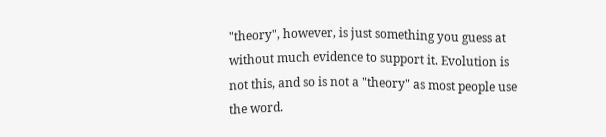"theory", however, is just something you guess at without much evidence to support it. Evolution is not this, and so is not a "theory" as most people use the word.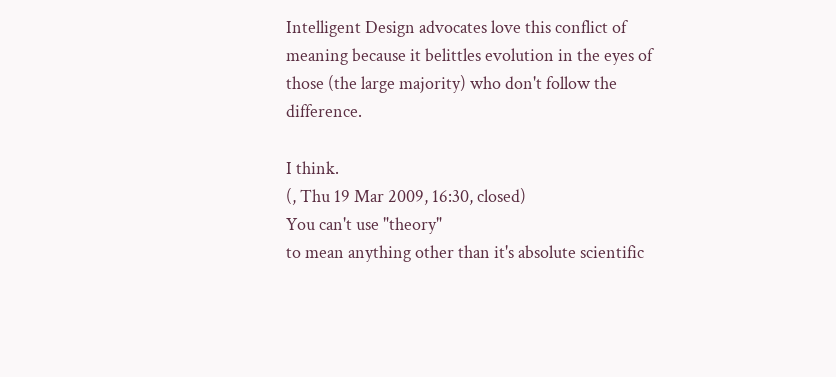Intelligent Design advocates love this conflict of meaning because it belittles evolution in the eyes of those (the large majority) who don't follow the difference.

I think.
(, Thu 19 Mar 2009, 16:30, closed)
You can't use "theory"
to mean anything other than it's absolute scientific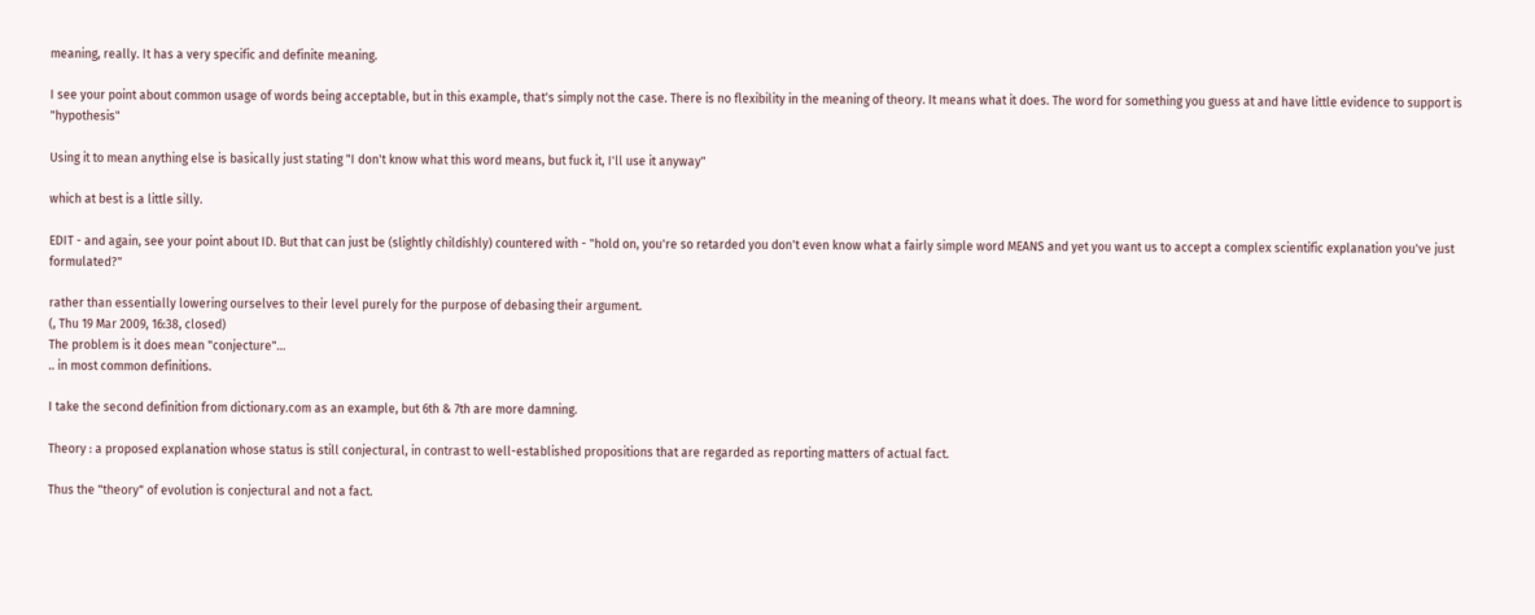meaning, really. It has a very specific and definite meaning.

I see your point about common usage of words being acceptable, but in this example, that's simply not the case. There is no flexibility in the meaning of theory. It means what it does. The word for something you guess at and have little evidence to support is "hypothesis"

Using it to mean anything else is basically just stating "I don't know what this word means, but fuck it, I'll use it anyway"

which at best is a little silly.

EDIT - and again, see your point about ID. But that can just be (slightly childishly) countered with - "hold on, you're so retarded you don't even know what a fairly simple word MEANS and yet you want us to accept a complex scientific explanation you've just formulated?"

rather than essentially lowering ourselves to their level purely for the purpose of debasing their argument.
(, Thu 19 Mar 2009, 16:38, closed)
The problem is it does mean "conjecture"...
.. in most common definitions.

I take the second definition from dictionary.com as an example, but 6th & 7th are more damning.

Theory : a proposed explanation whose status is still conjectural, in contrast to well-established propositions that are regarded as reporting matters of actual fact.

Thus the "theory" of evolution is conjectural and not a fact.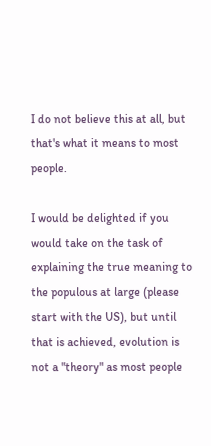I do not believe this at all, but that's what it means to most people.

I would be delighted if you would take on the task of explaining the true meaning to the populous at large (please start with the US), but until that is achieved, evolution is not a "theory" as most people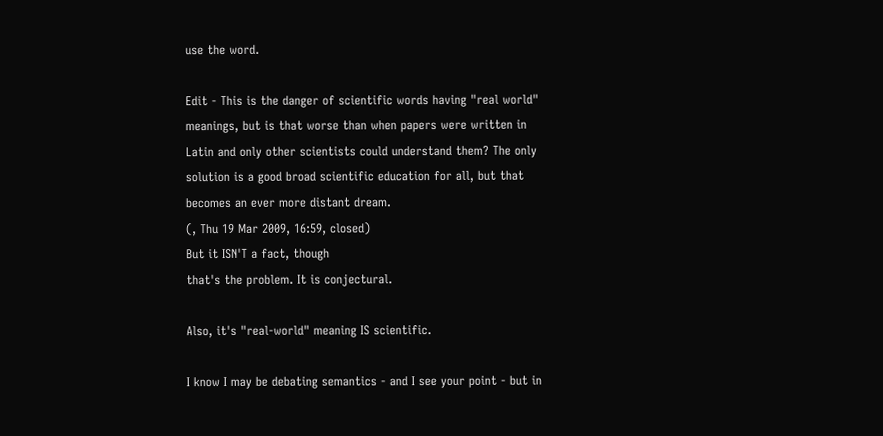use the word.

Edit - This is the danger of scientific words having "real world" meanings, but is that worse than when papers were written in Latin and only other scientists could understand them? The only solution is a good broad scientific education for all, but that becomes an ever more distant dream.
(, Thu 19 Mar 2009, 16:59, closed)
But it ISN'T a fact, though
that's the problem. It is conjectural.

Also, it's "real-world" meaning IS scientific.

I know I may be debating semantics - and I see your point - but in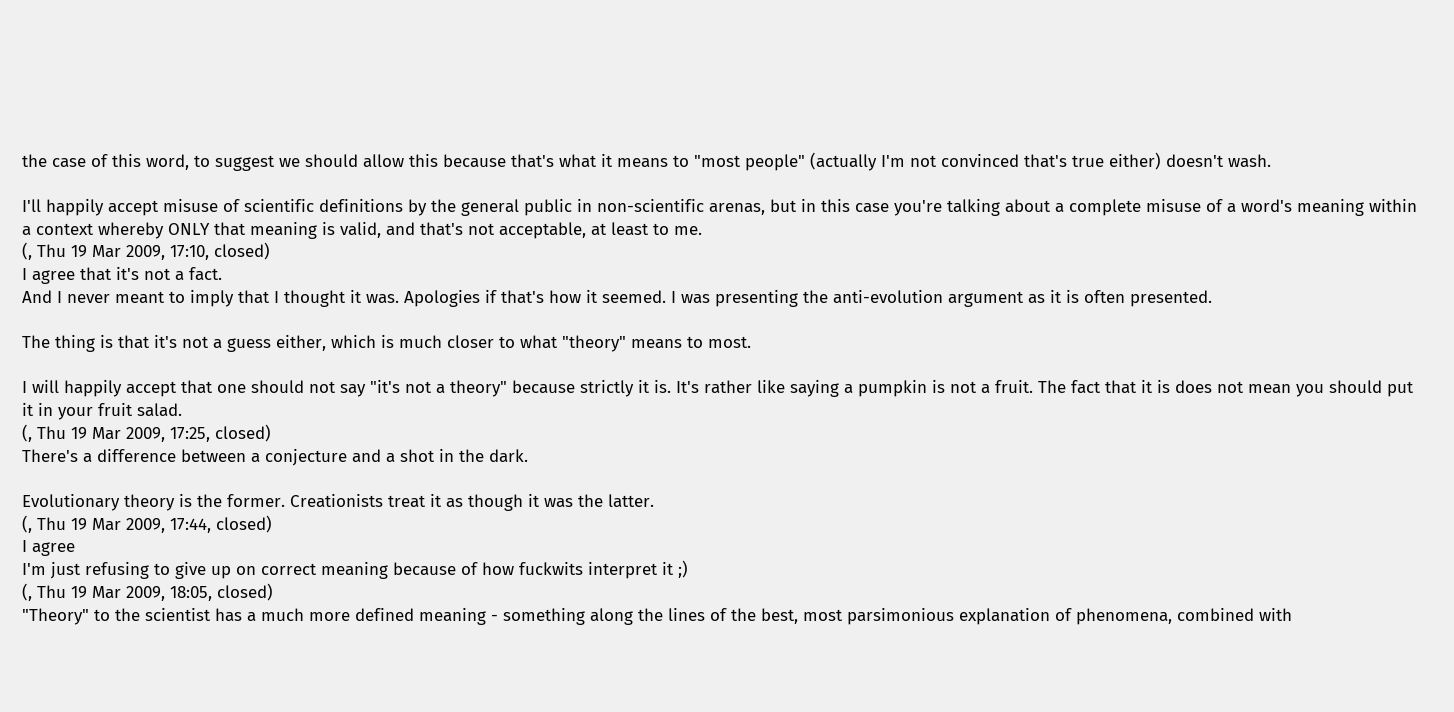the case of this word, to suggest we should allow this because that's what it means to "most people" (actually I'm not convinced that's true either) doesn't wash.

I'll happily accept misuse of scientific definitions by the general public in non-scientific arenas, but in this case you're talking about a complete misuse of a word's meaning within a context whereby ONLY that meaning is valid, and that's not acceptable, at least to me.
(, Thu 19 Mar 2009, 17:10, closed)
I agree that it's not a fact.
And I never meant to imply that I thought it was. Apologies if that's how it seemed. I was presenting the anti-evolution argument as it is often presented.

The thing is that it's not a guess either, which is much closer to what "theory" means to most.

I will happily accept that one should not say "it's not a theory" because strictly it is. It's rather like saying a pumpkin is not a fruit. The fact that it is does not mean you should put it in your fruit salad.
(, Thu 19 Mar 2009, 17:25, closed)
There's a difference between a conjecture and a shot in the dark.

Evolutionary theory is the former. Creationists treat it as though it was the latter.
(, Thu 19 Mar 2009, 17:44, closed)
I agree
I'm just refusing to give up on correct meaning because of how fuckwits interpret it ;)
(, Thu 19 Mar 2009, 18:05, closed)
"Theory" to the scientist has a much more defined meaning - something along the lines of the best, most parsimonious explanation of phenomena, combined with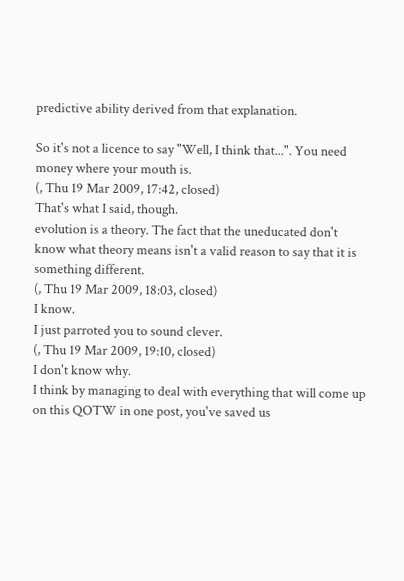predictive ability derived from that explanation.

So it's not a licence to say "Well, I think that...". You need money where your mouth is.
(, Thu 19 Mar 2009, 17:42, closed)
That's what I said, though.
evolution is a theory. The fact that the uneducated don't know what theory means isn't a valid reason to say that it is something different.
(, Thu 19 Mar 2009, 18:03, closed)
I know.
I just parroted you to sound clever.
(, Thu 19 Mar 2009, 19:10, closed)
I don't know why.
I think by managing to deal with everything that will come up on this QOTW in one post, you've saved us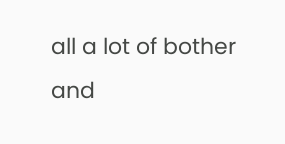all a lot of bother and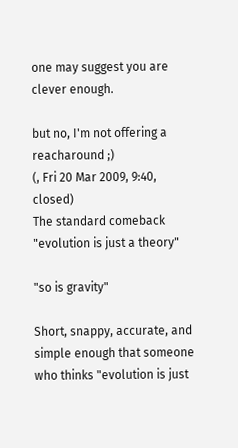one may suggest you are clever enough.

but no, I'm not offering a reacharound ;)
(, Fri 20 Mar 2009, 9:40, closed)
The standard comeback
"evolution is just a theory"

"so is gravity"

Short, snappy, accurate, and simple enough that someone who thinks "evolution is just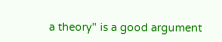a theory" is a good argument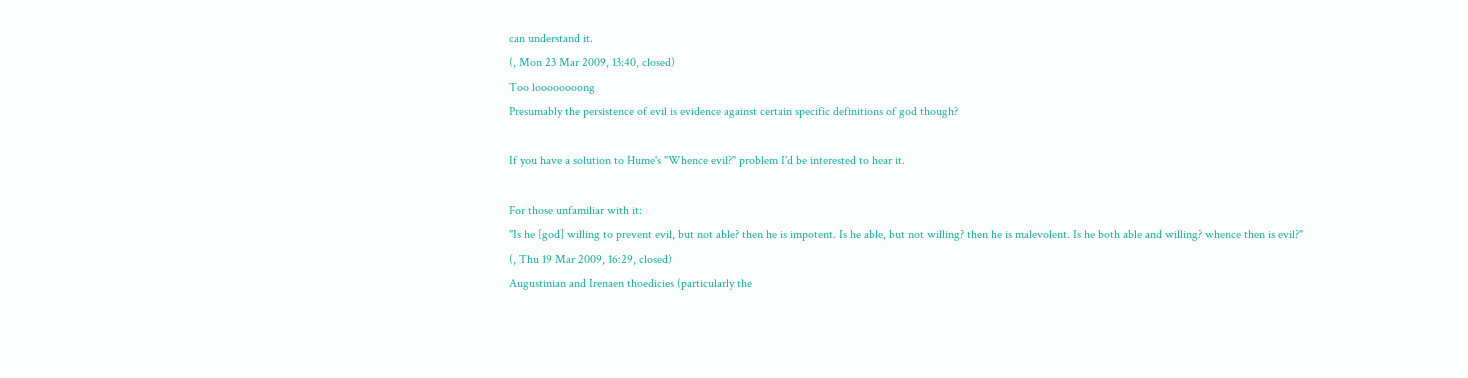can understand it.
(, Mon 23 Mar 2009, 13:40, closed)
Too loooooooong
Presumably the persistence of evil is evidence against certain specific definitions of god though?

If you have a solution to Hume's "Whence evil?" problem I'd be interested to hear it.

For those unfamiliar with it:
"Is he [god] willing to prevent evil, but not able? then he is impotent. Is he able, but not willing? then he is malevolent. Is he both able and willing? whence then is evil?"
(, Thu 19 Mar 2009, 16:29, closed)
Augustinian and Irenaen thoedicies (particularly the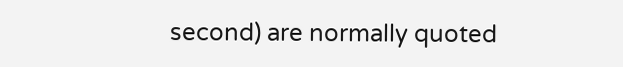second) are normally quoted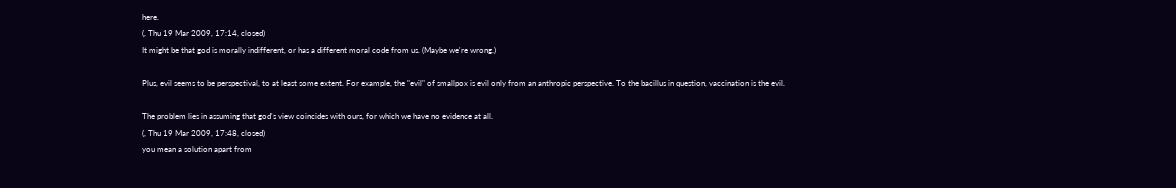here.
(, Thu 19 Mar 2009, 17:14, closed)
It might be that god is morally indifferent, or has a different moral code from us. (Maybe we're wrong.)

Plus, evil seems to be perspectival, to at least some extent. For example, the "evil" of smallpox is evil only from an anthropic perspective. To the bacillus in question, vaccination is the evil.

The problem lies in assuming that god's view coincides with ours, for which we have no evidence at all.
(, Thu 19 Mar 2009, 17:48, closed)
you mean a solution apart from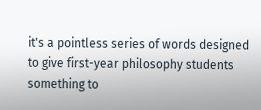it's a pointless series of words designed to give first-year philosophy students something to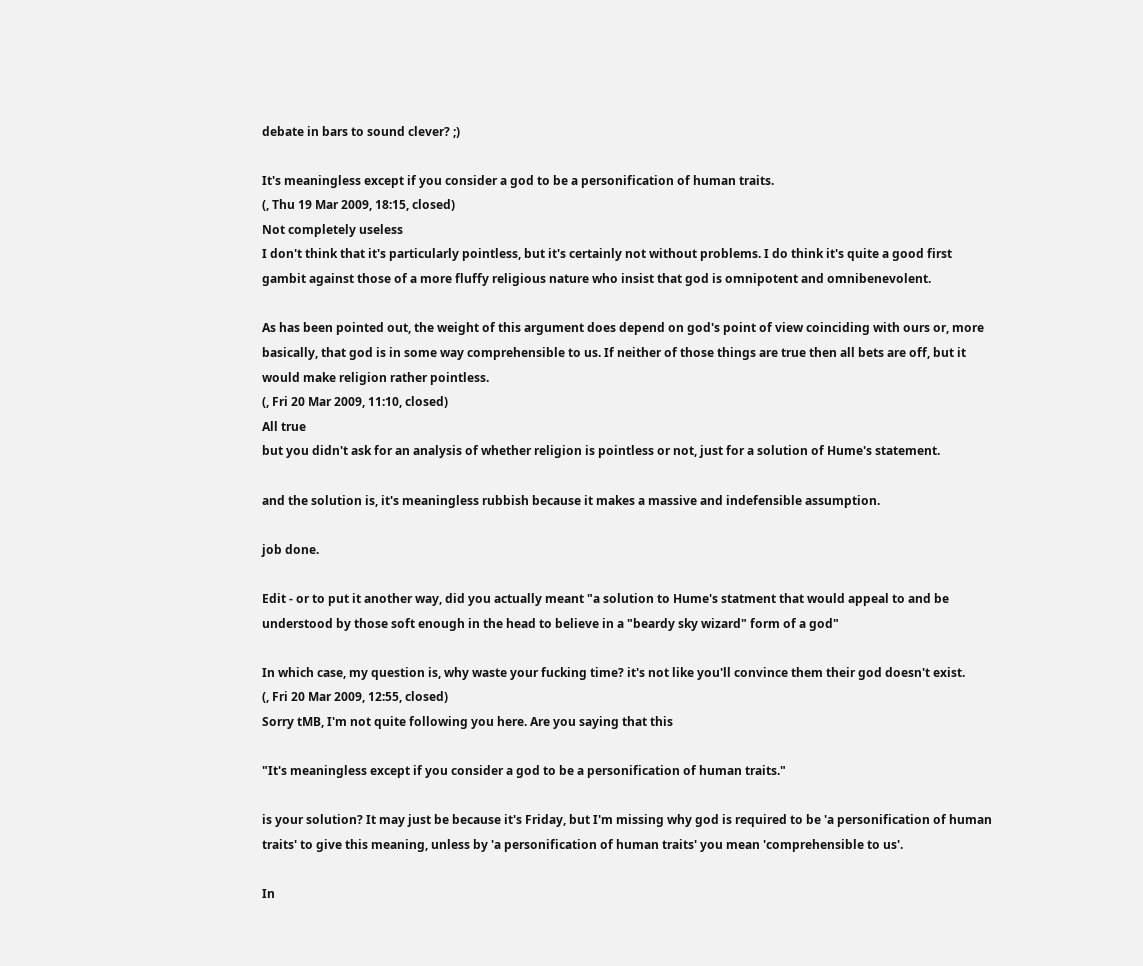debate in bars to sound clever? ;)

It's meaningless except if you consider a god to be a personification of human traits.
(, Thu 19 Mar 2009, 18:15, closed)
Not completely useless
I don't think that it's particularly pointless, but it's certainly not without problems. I do think it's quite a good first gambit against those of a more fluffy religious nature who insist that god is omnipotent and omnibenevolent.

As has been pointed out, the weight of this argument does depend on god's point of view coinciding with ours or, more basically, that god is in some way comprehensible to us. If neither of those things are true then all bets are off, but it would make religion rather pointless.
(, Fri 20 Mar 2009, 11:10, closed)
All true
but you didn't ask for an analysis of whether religion is pointless or not, just for a solution of Hume's statement.

and the solution is, it's meaningless rubbish because it makes a massive and indefensible assumption.

job done.

Edit - or to put it another way, did you actually meant "a solution to Hume's statment that would appeal to and be understood by those soft enough in the head to believe in a "beardy sky wizard" form of a god"

In which case, my question is, why waste your fucking time? it's not like you'll convince them their god doesn't exist.
(, Fri 20 Mar 2009, 12:55, closed)
Sorry tMB, I'm not quite following you here. Are you saying that this

"It's meaningless except if you consider a god to be a personification of human traits."

is your solution? It may just be because it's Friday, but I'm missing why god is required to be 'a personification of human traits' to give this meaning, unless by 'a personification of human traits' you mean 'comprehensible to us'.

In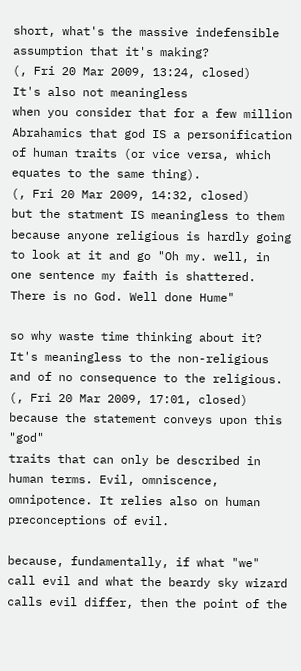short, what's the massive indefensible assumption that it's making?
(, Fri 20 Mar 2009, 13:24, closed)
It's also not meaningless
when you consider that for a few million Abrahamics that god IS a personification of human traits (or vice versa, which equates to the same thing).
(, Fri 20 Mar 2009, 14:32, closed)
but the statment IS meaningless to them
because anyone religious is hardly going to look at it and go "Oh my. well, in one sentence my faith is shattered. There is no God. Well done Hume"

so why waste time thinking about it? It's meaningless to the non-religious and of no consequence to the religious.
(, Fri 20 Mar 2009, 17:01, closed)
because the statement conveys upon this "god"
traits that can only be described in human terms. Evil, omniscence, omnipotence. It relies also on human preconceptions of evil.

because, fundamentally, if what "we" call evil and what the beardy sky wizard calls evil differ, then the point of the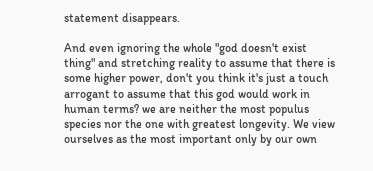statement disappears.

And even ignoring the whole "god doesn't exist thing" and stretching reality to assume that there is some higher power, don't you think it's just a touch arrogant to assume that this god would work in human terms? we are neither the most populus species nor the one with greatest longevity. We view ourselves as the most important only by our own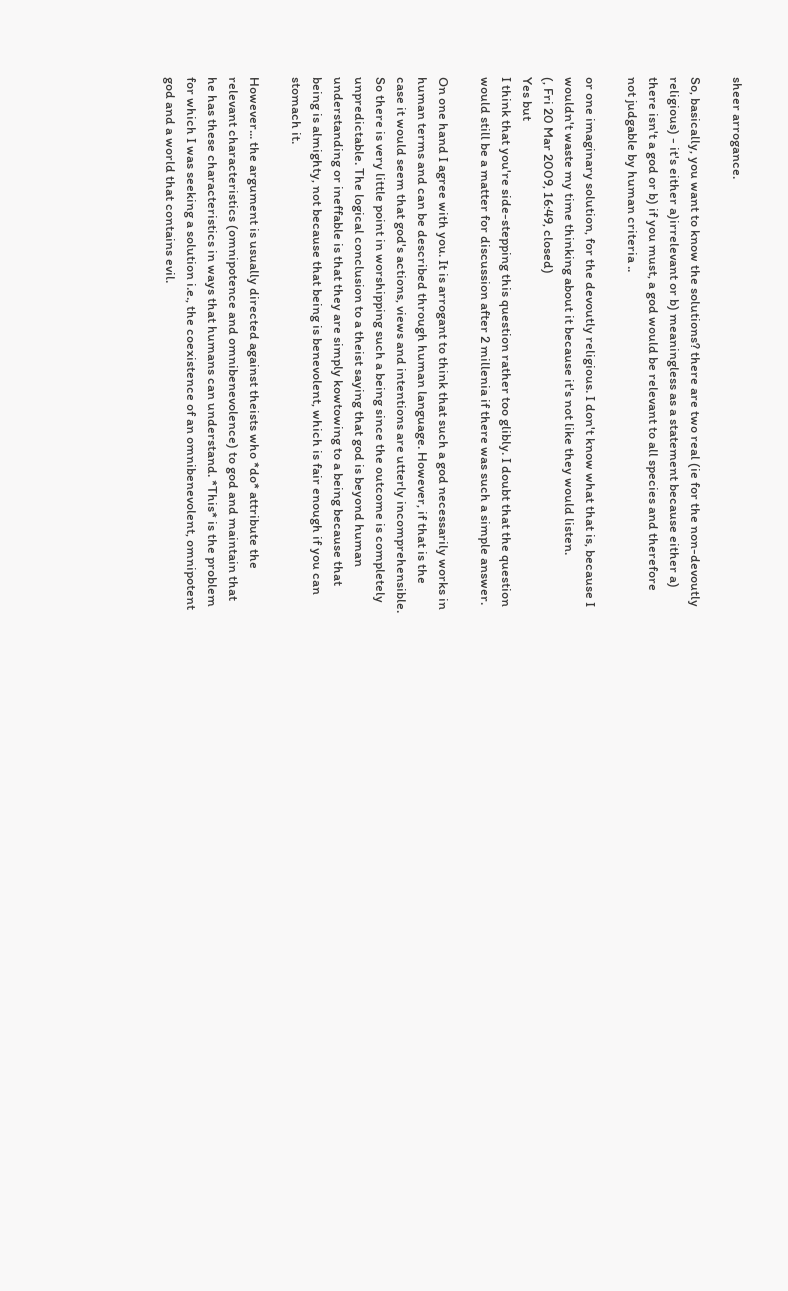sheer arrogance.

So, basically, you want to know the solutions? there are two real (ie for the non-devoutly religious) - it's either a)irrelevant or b) meaningless as a statement because either a) there isn't a god or b) if you must, a god would be relevant to all species and therefore not judgable by human criteria ..

or one imaginary solution, for the devoutly religious. I don't know what that is, because I wouldn't waste my time thinking about it because it's not like they would listen.
(, Fri 20 Mar 2009, 16:49, closed)
Yes but
I think that you're side-stepping this question rather too glibly. I doubt that the question would still be a matter for discussion after 2 millenia if there was such a simple answer.

On one hand I agree with you. It is arrogant to think that such a god necessarily works in human terms and can be described through human language. However, if that is the case it would seem that god's actions, views and intentions are utterly incomprehensible. So there is very little point in worshipping such a being since the outcome is completely unpredictable. The logical conclusion to a theist saying that god is beyond human understanding or ineffable is that they are simply kowtowing to a being because that being is almighty, not because that being is benevolent, which is fair enough if you can stomach it.

However... the argument is usually directed against theists who *do* attribute the relevant characteristics (omnipotence and omnibenevolence) to god and maintain that he has these characteristics in ways that humans can understand. *This* is the problem for which I was seeking a solution i.e., the coexistence of an omnibenevolent, omnipotent god and a world that contains evil.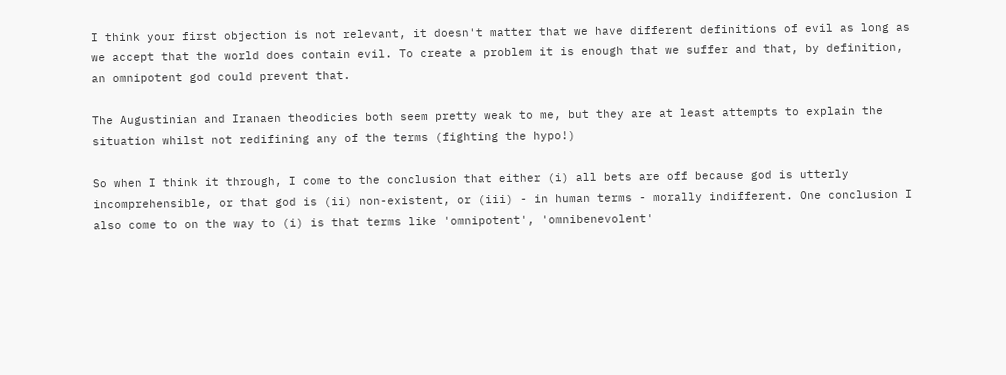I think your first objection is not relevant, it doesn't matter that we have different definitions of evil as long as we accept that the world does contain evil. To create a problem it is enough that we suffer and that, by definition, an omnipotent god could prevent that.

The Augustinian and Iranaen theodicies both seem pretty weak to me, but they are at least attempts to explain the situation whilst not redifining any of the terms (fighting the hypo!)

So when I think it through, I come to the conclusion that either (i) all bets are off because god is utterly incomprehensible, or that god is (ii) non-existent, or (iii) - in human terms - morally indifferent. One conclusion I also come to on the way to (i) is that terms like 'omnipotent', 'omnibenevolent'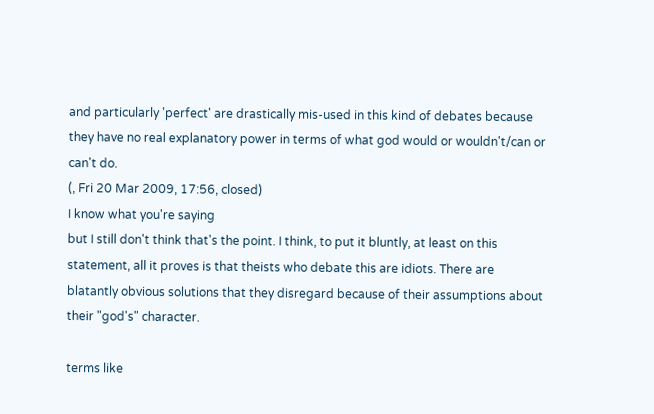and particularly 'perfect' are drastically mis-used in this kind of debates because they have no real explanatory power in terms of what god would or wouldn't/can or can't do.
(, Fri 20 Mar 2009, 17:56, closed)
I know what you're saying
but I still don't think that's the point. I think, to put it bluntly, at least on this statement, all it proves is that theists who debate this are idiots. There are blatantly obvious solutions that they disregard because of their assumptions about their "god's" character.

terms like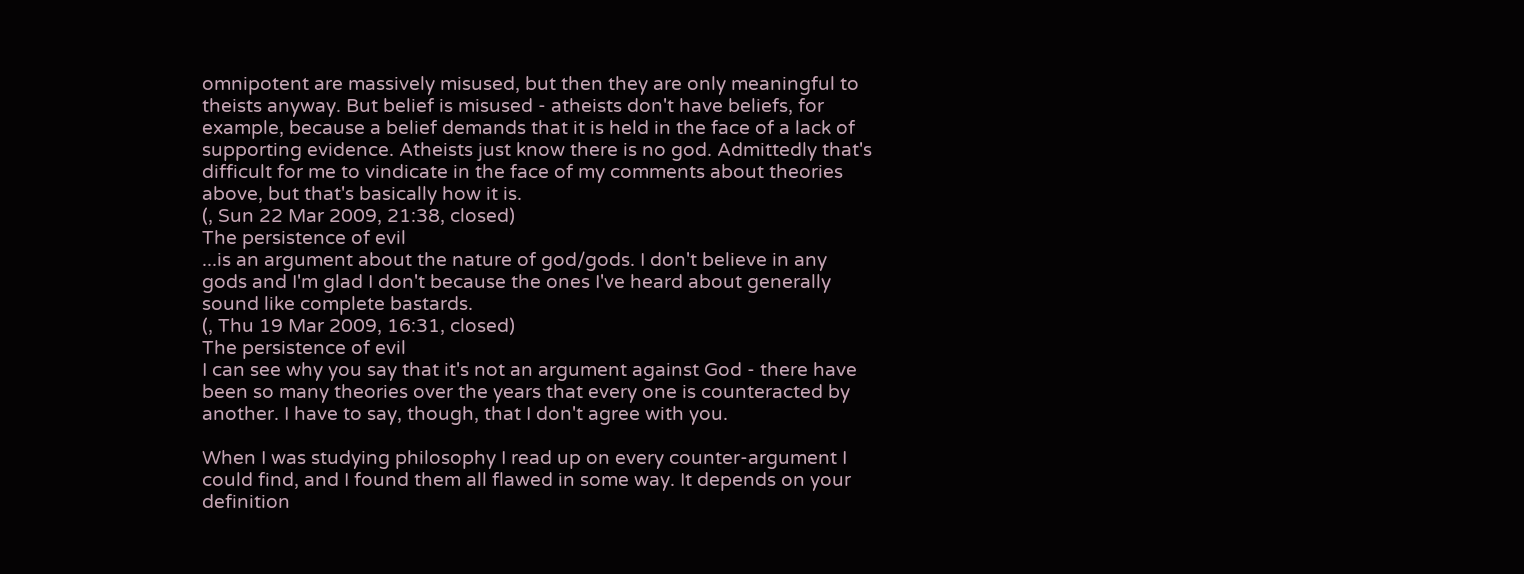omnipotent are massively misused, but then they are only meaningful to theists anyway. But belief is misused - atheists don't have beliefs, for example, because a belief demands that it is held in the face of a lack of supporting evidence. Atheists just know there is no god. Admittedly that's difficult for me to vindicate in the face of my comments about theories above, but that's basically how it is.
(, Sun 22 Mar 2009, 21:38, closed)
The persistence of evil
...is an argument about the nature of god/gods. I don't believe in any gods and I'm glad I don't because the ones I've heard about generally sound like complete bastards.
(, Thu 19 Mar 2009, 16:31, closed)
The persistence of evil
I can see why you say that it's not an argument against God - there have been so many theories over the years that every one is counteracted by another. I have to say, though, that I don't agree with you.

When I was studying philosophy I read up on every counter-argument I could find, and I found them all flawed in some way. It depends on your definition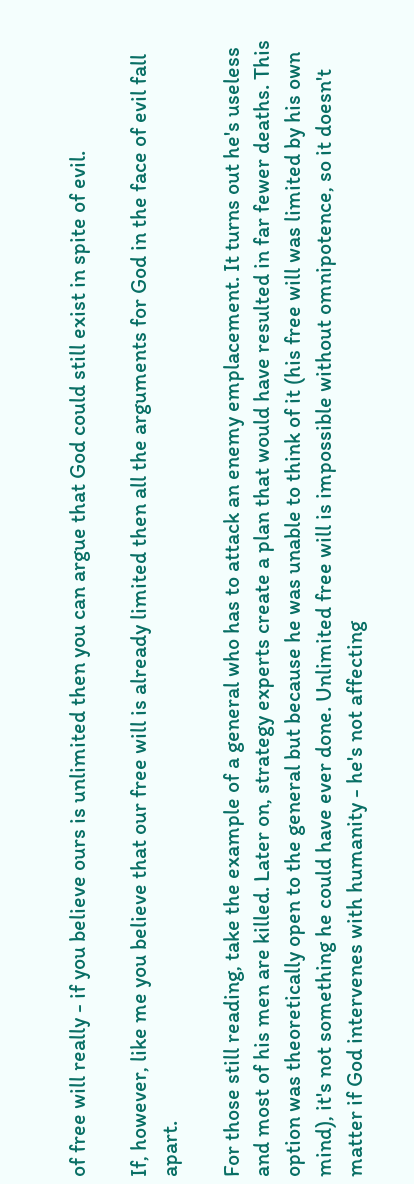of free will really - if you believe ours is unlimited then you can argue that God could still exist in spite of evil.

If, however, like me you believe that our free will is already limited then all the arguments for God in the face of evil fall apart.

For those still reading, take the example of a general who has to attack an enemy emplacement. It turns out he's useless and most of his men are killed. Later on, strategy experts create a plan that would have resulted in far fewer deaths. This option was theoretically open to the general but because he was unable to think of it (his free will was limited by his own mind), it's not something he could have ever done. Unlimited free will is impossible without omnipotence, so it doesn't matter if God intervenes with humanity - he's not affecting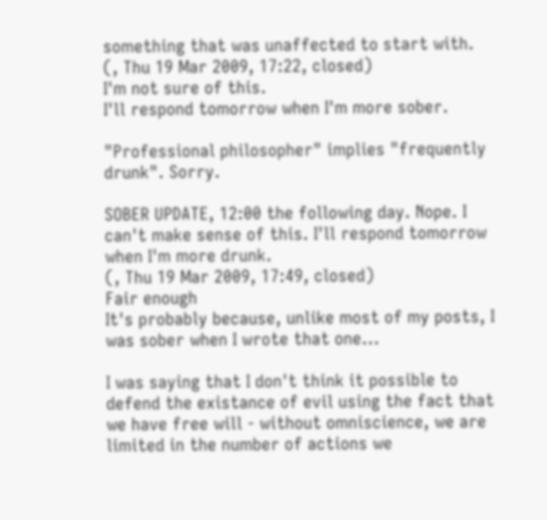something that was unaffected to start with.
(, Thu 19 Mar 2009, 17:22, closed)
I'm not sure of this.
I'll respond tomorrow when I'm more sober.

"Professional philosopher" implies "frequently drunk". Sorry.

SOBER UPDATE, 12:00 the following day. Nope. I can't make sense of this. I'll respond tomorrow when I'm more drunk.
(, Thu 19 Mar 2009, 17:49, closed)
Fair enough
It's probably because, unlike most of my posts, I was sober when I wrote that one...

I was saying that I don't think it possible to defend the existance of evil using the fact that we have free will - without omniscience, we are limited in the number of actions we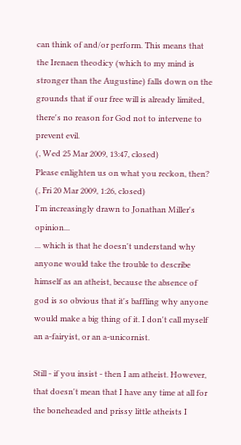can think of and/or perform. This means that the Irenaen theodicy (which to my mind is stronger than the Augustine) falls down on the grounds that if our free will is already limited, there's no reason for God not to intervene to prevent evil.
(, Wed 25 Mar 2009, 13:47, closed)
Please enlighten us on what you reckon, then?
(, Fri 20 Mar 2009, 1:26, closed)
I'm increasingly drawn to Jonathan Miller's opinion...
... which is that he doesn't understand why anyone would take the trouble to describe himself as an atheist, because the absence of god is so obvious that it's baffling why anyone would make a big thing of it. I don't call myself an a-fairyist, or an a-unicornist.

Still - if you insist - then I am atheist. However, that doesn't mean that I have any time at all for the boneheaded and prissy little atheists I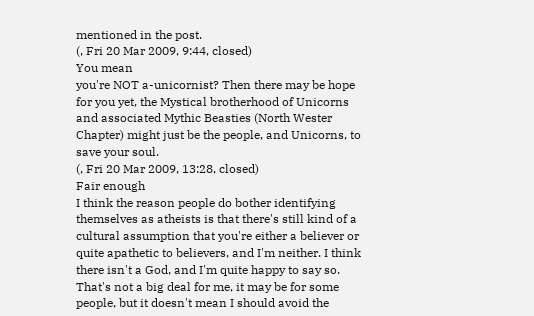mentioned in the post.
(, Fri 20 Mar 2009, 9:44, closed)
You mean
you're NOT a-unicornist? Then there may be hope for you yet, the Mystical brotherhood of Unicorns and associated Mythic Beasties (North Wester Chapter) might just be the people, and Unicorns, to save your soul.
(, Fri 20 Mar 2009, 13:28, closed)
Fair enough
I think the reason people do bother identifying themselves as atheists is that there's still kind of a cultural assumption that you're either a believer or quite apathetic to believers, and I'm neither. I think there isn't a God, and I'm quite happy to say so. That's not a big deal for me, it may be for some people, but it doesn't mean I should avoid the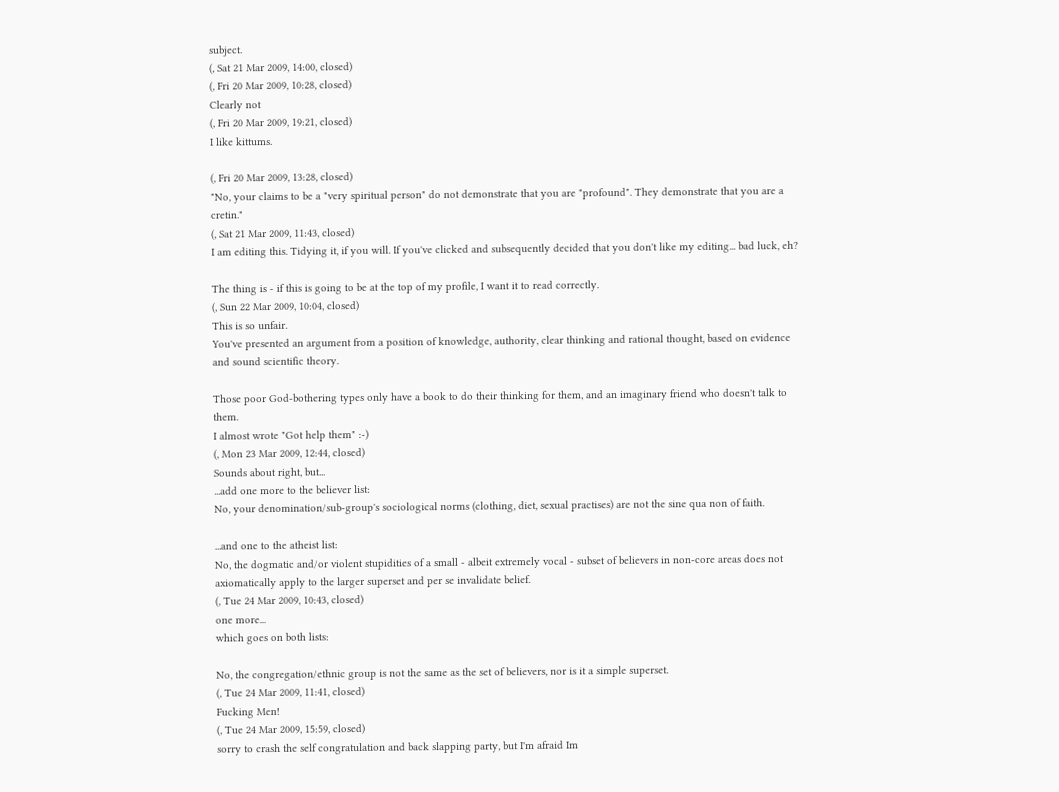subject.
(, Sat 21 Mar 2009, 14:00, closed)
(, Fri 20 Mar 2009, 10:28, closed)
Clearly not
(, Fri 20 Mar 2009, 19:21, closed)
I like kittums.

(, Fri 20 Mar 2009, 13:28, closed)
"No, your claims to be a "very spiritual person" do not demonstrate that you are "profound". They demonstrate that you are a cretin."
(, Sat 21 Mar 2009, 11:43, closed)
I am editing this. Tidying it, if you will. If you've clicked and subsequently decided that you don't like my editing... bad luck, eh?

The thing is - if this is going to be at the top of my profile, I want it to read correctly.
(, Sun 22 Mar 2009, 10:04, closed)
This is so unfair.
You've presented an argument from a position of knowledge, authority, clear thinking and rational thought, based on evidence and sound scientific theory.

Those poor God-bothering types only have a book to do their thinking for them, and an imaginary friend who doesn't talk to them.
I almost wrote "Got help them" :-)
(, Mon 23 Mar 2009, 12:44, closed)
Sounds about right, but...
...add one more to the believer list:
No, your denomination/sub-group's sociological norms (clothing, diet, sexual practises) are not the sine qua non of faith.

...and one to the atheist list:
No, the dogmatic and/or violent stupidities of a small - albeit extremely vocal - subset of believers in non-core areas does not axiomatically apply to the larger superset and per se invalidate belief.
(, Tue 24 Mar 2009, 10:43, closed)
one more...
which goes on both lists:

No, the congregation/ethnic group is not the same as the set of believers, nor is it a simple superset.
(, Tue 24 Mar 2009, 11:41, closed)
Fucking Men!
(, Tue 24 Mar 2009, 15:59, closed)
sorry to crash the self congratulation and back slapping party, but I'm afraid Im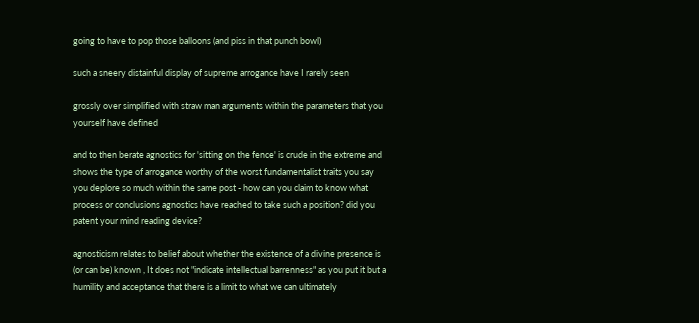going to have to pop those balloons (and piss in that punch bowl)

such a sneery distainful display of supreme arrogance have I rarely seen

grossly over simplified with straw man arguments within the parameters that you yourself have defined

and to then berate agnostics for 'sitting on the fence' is crude in the extreme and shows the type of arrogance worthy of the worst fundamentalist traits you say you deplore so much within the same post - how can you claim to know what process or conclusions agnostics have reached to take such a position? did you patent your mind reading device?

agnosticism relates to belief about whether the existence of a divine presence is (or can be) known , It does not "indicate intellectual barrenness" as you put it but a humility and acceptance that there is a limit to what we can ultimately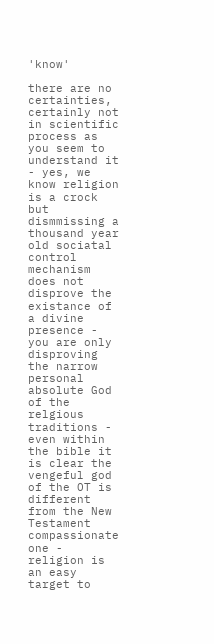'know'

there are no certainties, certainly not in scientific process as you seem to understand it - yes, we know religion is a crock but dismmissing a thousand year old sociatal control mechanism does not disprove the existance of a divine presence - you are only disproving the narrow personal absolute God of the relgious traditions - even within the bible it is clear the vengeful god of the OT is different from the New Testament compassionate one - religion is an easy target to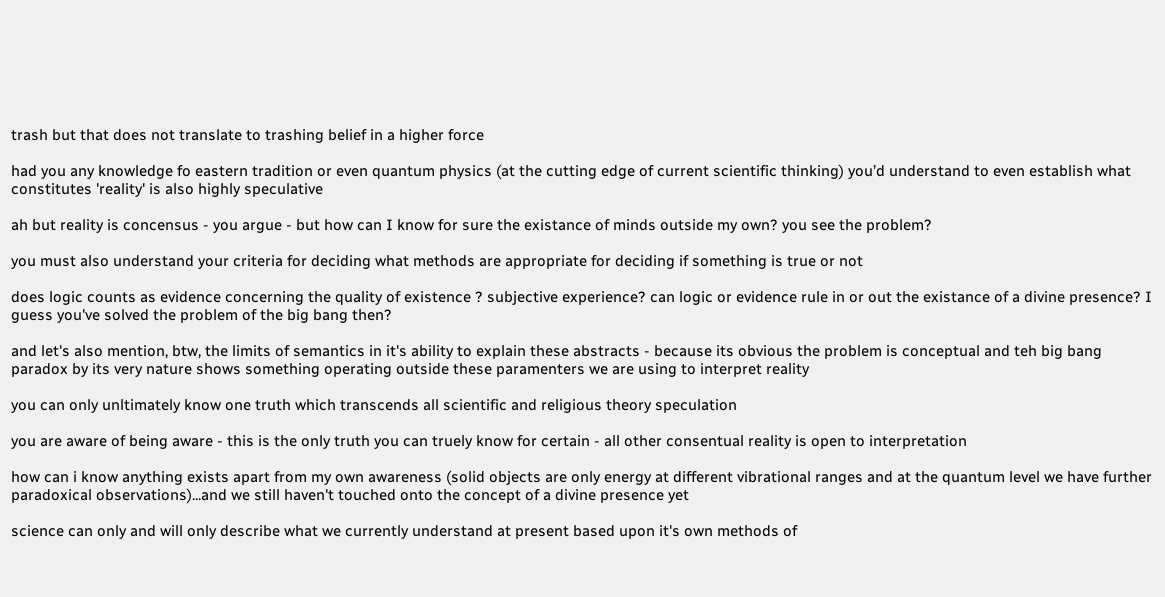trash but that does not translate to trashing belief in a higher force

had you any knowledge fo eastern tradition or even quantum physics (at the cutting edge of current scientific thinking) you’d understand to even establish what constitutes 'reality' is also highly speculative

ah but reality is concensus - you argue - but how can I know for sure the existance of minds outside my own? you see the problem?

you must also understand your criteria for deciding what methods are appropriate for deciding if something is true or not

does logic counts as evidence concerning the quality of existence ? subjective experience? can logic or evidence rule in or out the existance of a divine presence? I guess you've solved the problem of the big bang then?

and let's also mention, btw, the limits of semantics in it's ability to explain these abstracts - because its obvious the problem is conceptual and teh big bang paradox by its very nature shows something operating outside these paramenters we are using to interpret reality

you can only unltimately know one truth which transcends all scientific and religious theory speculation

you are aware of being aware - this is the only truth you can truely know for certain - all other consentual reality is open to interpretation

how can i know anything exists apart from my own awareness (solid objects are only energy at different vibrational ranges and at the quantum level we have further paradoxical observations)...and we still haven't touched onto the concept of a divine presence yet

science can only and will only describe what we currently understand at present based upon it's own methods of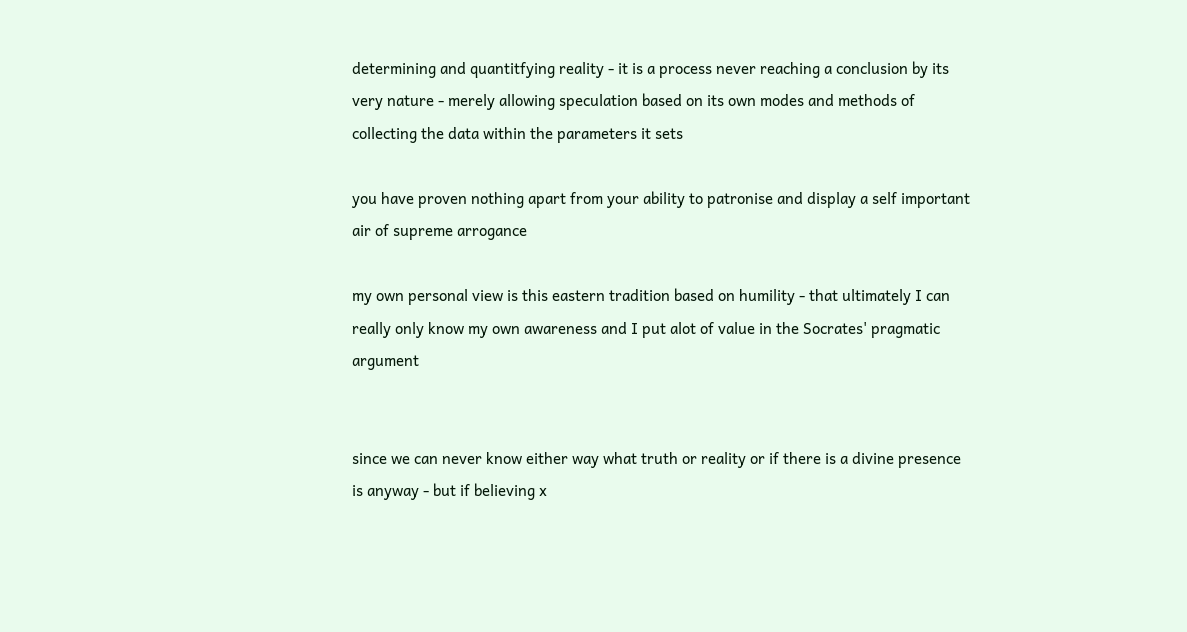determining and quantitfying reality - it is a process never reaching a conclusion by its very nature - merely allowing speculation based on its own modes and methods of collecting the data within the parameters it sets

you have proven nothing apart from your ability to patronise and display a self important air of supreme arrogance

my own personal view is this eastern tradition based on humility - that ultimately I can really only know my own awareness and I put alot of value in the Socrates' pragmatic argument


since we can never know either way what truth or reality or if there is a divine presence is anyway - but if believing x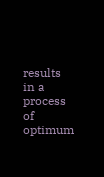results in a process of optimum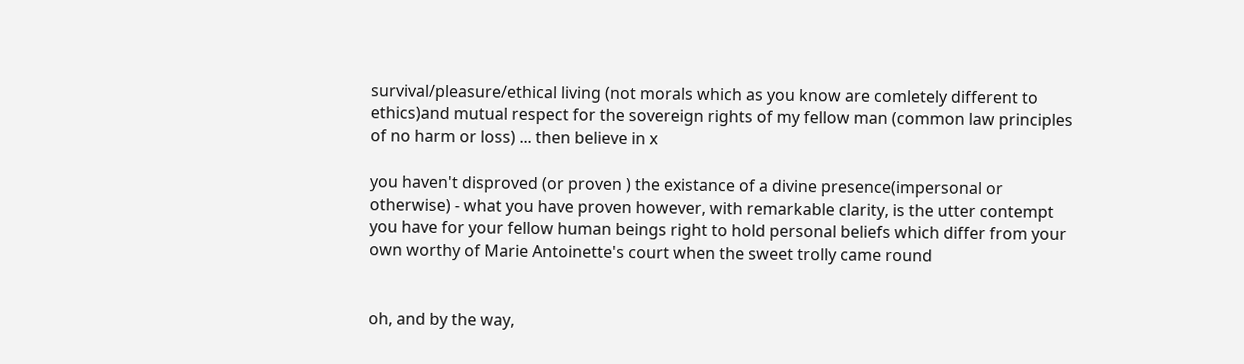survival/pleasure/ethical living (not morals which as you know are comletely different to ethics)and mutual respect for the sovereign rights of my fellow man (common law principles of no harm or loss) ... then believe in x

you haven't disproved (or proven ) the existance of a divine presence(impersonal or otherwise) - what you have proven however, with remarkable clarity, is the utter contempt you have for your fellow human beings right to hold personal beliefs which differ from your own worthy of Marie Antoinette's court when the sweet trolly came round


oh, and by the way,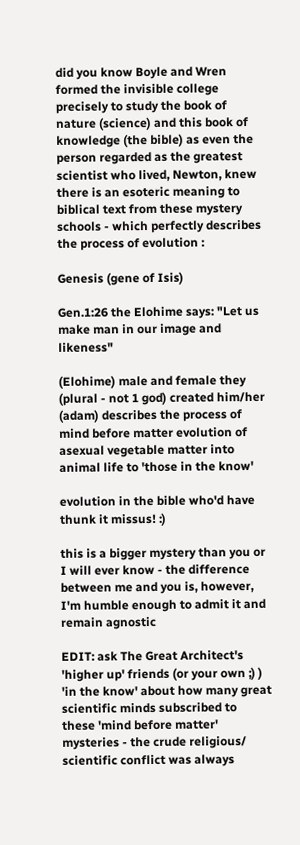did you know Boyle and Wren formed the invisible college precisely to study the book of nature (science) and this book of knowledge (the bible) as even the person regarded as the greatest scientist who lived, Newton, knew there is an esoteric meaning to biblical text from these mystery schools - which perfectly describes the process of evolution :

Genesis (gene of Isis)

Gen.1:26 the Elohime says: "Let us make man in our image and likeness"

(Elohime) male and female they (plural - not 1 god) created him/her (adam) describes the process of mind before matter evolution of asexual vegetable matter into animal life to 'those in the know'

evolution in the bible who'd have thunk it missus! :)

this is a bigger mystery than you or I will ever know - the difference between me and you is, however, I'm humble enough to admit it and remain agnostic

EDIT: ask The Great Architect's 'higher up' friends (or your own ;) ) 'in the know' about how many great scientific minds subscribed to these 'mind before matter' mysteries - the crude religious/ scientific conflict was always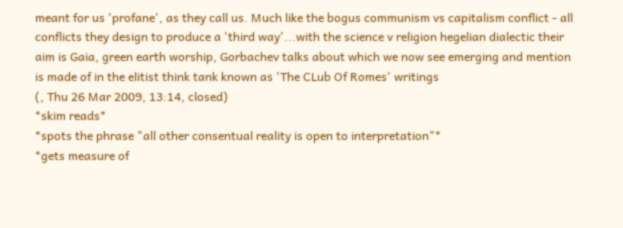meant for us 'profane', as they call us. Much like the bogus communism vs capitalism conflict - all conflicts they design to produce a 'third way'...with the science v religion hegelian dialectic their aim is Gaia, green earth worship, Gorbachev talks about which we now see emerging and mention is made of in the elitist think tank known as 'The CLub Of Romes' writings
(, Thu 26 Mar 2009, 13:14, closed)
*skim reads*
*spots the phrase "all other consentual reality is open to interpretation"*
*gets measure of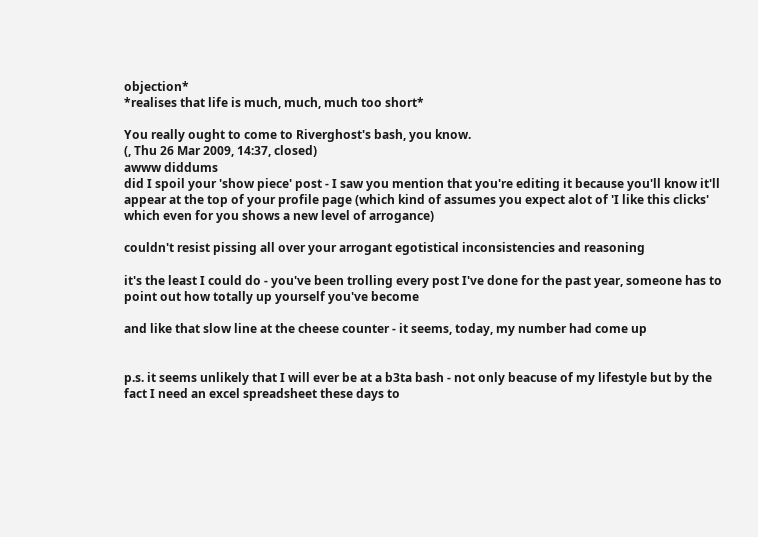objection*
*realises that life is much, much, much too short*

You really ought to come to Riverghost's bash, you know.
(, Thu 26 Mar 2009, 14:37, closed)
awww diddums
did I spoil your 'show piece' post - I saw you mention that you're editing it because you'll know it'll appear at the top of your profile page (which kind of assumes you expect alot of 'I like this clicks' which even for you shows a new level of arrogance)

couldn't resist pissing all over your arrogant egotistical inconsistencies and reasoning

it's the least I could do - you've been trolling every post I've done for the past year, someone has to point out how totally up yourself you've become

and like that slow line at the cheese counter - it seems, today, my number had come up


p.s. it seems unlikely that I will ever be at a b3ta bash - not only beacuse of my lifestyle but by the fact I need an excel spreadsheet these days to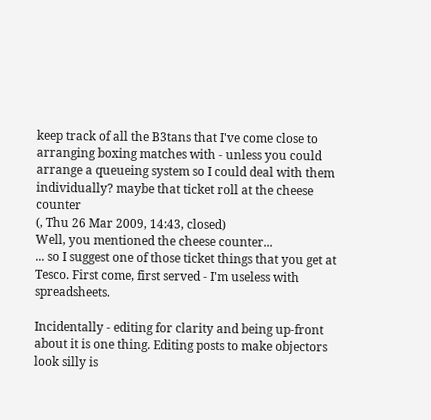keep track of all the B3tans that I've come close to arranging boxing matches with - unless you could arrange a queueing system so I could deal with them individually? maybe that ticket roll at the cheese counter
(, Thu 26 Mar 2009, 14:43, closed)
Well, you mentioned the cheese counter...
... so I suggest one of those ticket things that you get at Tesco. First come, first served - I'm useless with spreadsheets.

Incidentally - editing for clarity and being up-front about it is one thing. Editing posts to make objectors look silly is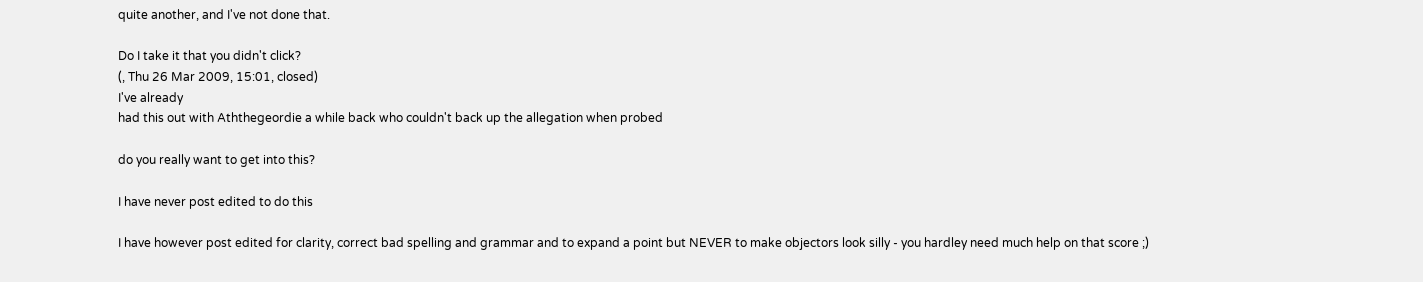quite another, and I've not done that.

Do I take it that you didn't click?
(, Thu 26 Mar 2009, 15:01, closed)
I've already
had this out with Aththegeordie a while back who couldn't back up the allegation when probed

do you really want to get into this?

I have never post edited to do this

I have however post edited for clarity, correct bad spelling and grammar and to expand a point but NEVER to make objectors look silly - you hardley need much help on that score ;)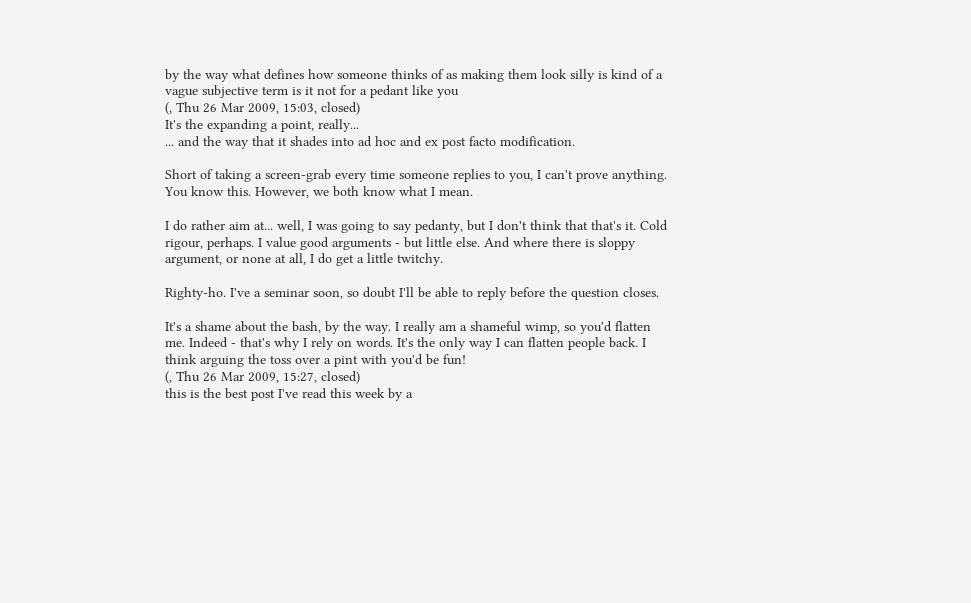by the way what defines how someone thinks of as making them look silly is kind of a vague subjective term is it not for a pedant like you
(, Thu 26 Mar 2009, 15:03, closed)
It's the expanding a point, really...
... and the way that it shades into ad hoc and ex post facto modification.

Short of taking a screen-grab every time someone replies to you, I can't prove anything. You know this. However, we both know what I mean.

I do rather aim at... well, I was going to say pedanty, but I don't think that that's it. Cold rigour, perhaps. I value good arguments - but little else. And where there is sloppy argument, or none at all, I do get a little twitchy.

Righty-ho. I've a seminar soon, so doubt I'll be able to reply before the question closes.

It's a shame about the bash, by the way. I really am a shameful wimp, so you'd flatten me. Indeed - that's why I rely on words. It's the only way I can flatten people back. I think arguing the toss over a pint with you'd be fun!
(, Thu 26 Mar 2009, 15:27, closed)
this is the best post I've read this week by a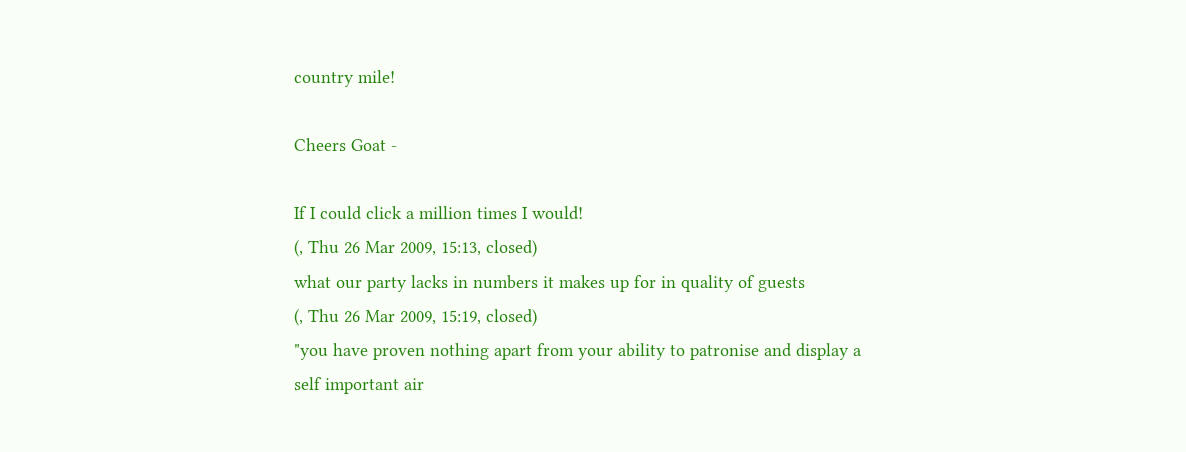country mile!

Cheers Goat -

If I could click a million times I would!
(, Thu 26 Mar 2009, 15:13, closed)
what our party lacks in numbers it makes up for in quality of guests
(, Thu 26 Mar 2009, 15:19, closed)
"you have proven nothing apart from your ability to patronise and display a self important air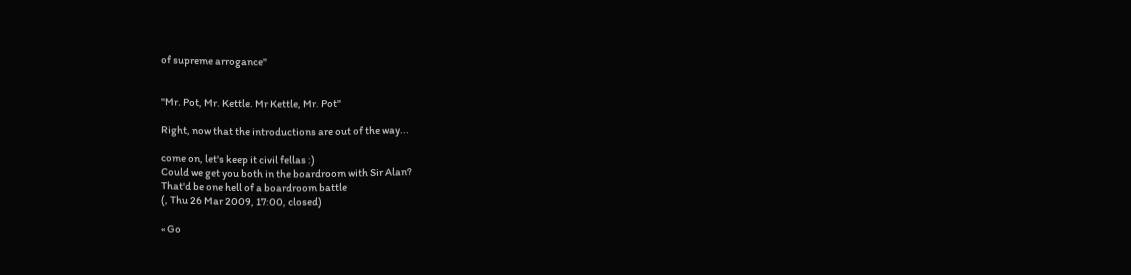of supreme arrogance"


"Mr. Pot, Mr. Kettle. Mr Kettle, Mr. Pot"

Right, now that the introductions are out of the way...

come on, let's keep it civil fellas :)
Could we get you both in the boardroom with Sir Alan?
That'd be one hell of a boardroom battle
(, Thu 26 Mar 2009, 17:00, closed)

« Go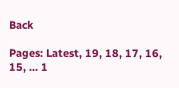Back

Pages: Latest, 19, 18, 17, 16, 15, ... 1